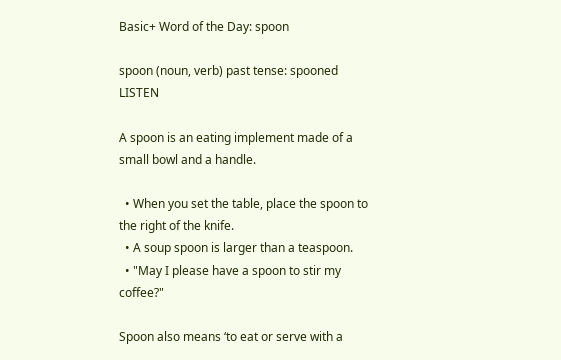Basic+ Word of the Day: spoon

spoon (noun, verb) past tense: spooned LISTEN

A spoon is an eating implement made of a small bowl and a handle.

  • When you set the table, place the spoon to the right of the knife.
  • A soup spoon is larger than a teaspoon.
  • "May I please have a spoon to stir my coffee?"

Spoon also means ‘to eat or serve with a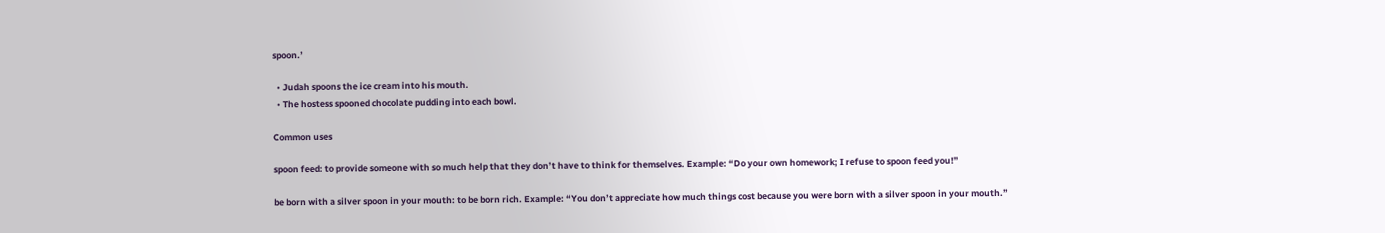spoon.’

  • Judah spoons the ice cream into his mouth.
  • The hostess spooned chocolate pudding into each bowl.

Common uses

spoon feed: to provide someone with so much help that they don’t have to think for themselves. Example: “Do your own homework; I refuse to spoon feed you!”

be born with a silver spoon in your mouth: to be born rich. Example: “You don’t appreciate how much things cost because you were born with a silver spoon in your mouth.”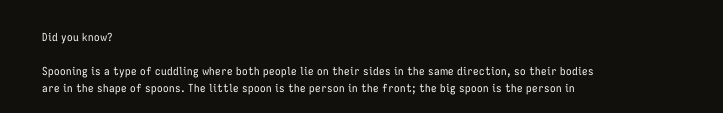Did you know?

Spooning is a type of cuddling where both people lie on their sides in the same direction, so their bodies are in the shape of spoons. The little spoon is the person in the front; the big spoon is the person in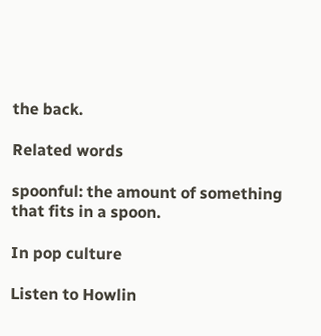the back.

Related words

spoonful: the amount of something that fits in a spoon.

In pop culture

Listen to Howlin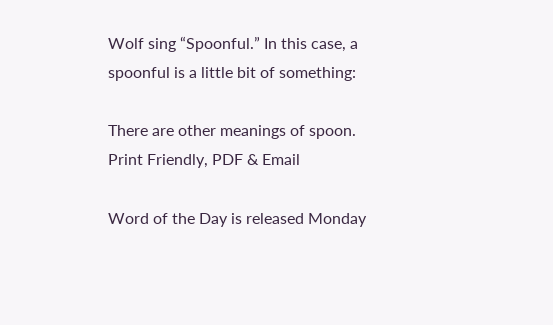Wolf sing “Spoonful.” In this case, a spoonful is a little bit of something:

There are other meanings of spoon.
Print Friendly, PDF & Email

Word of the Day is released Monday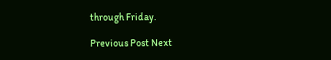through Friday.

Previous Post Next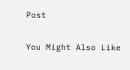Post

You Might Also Like